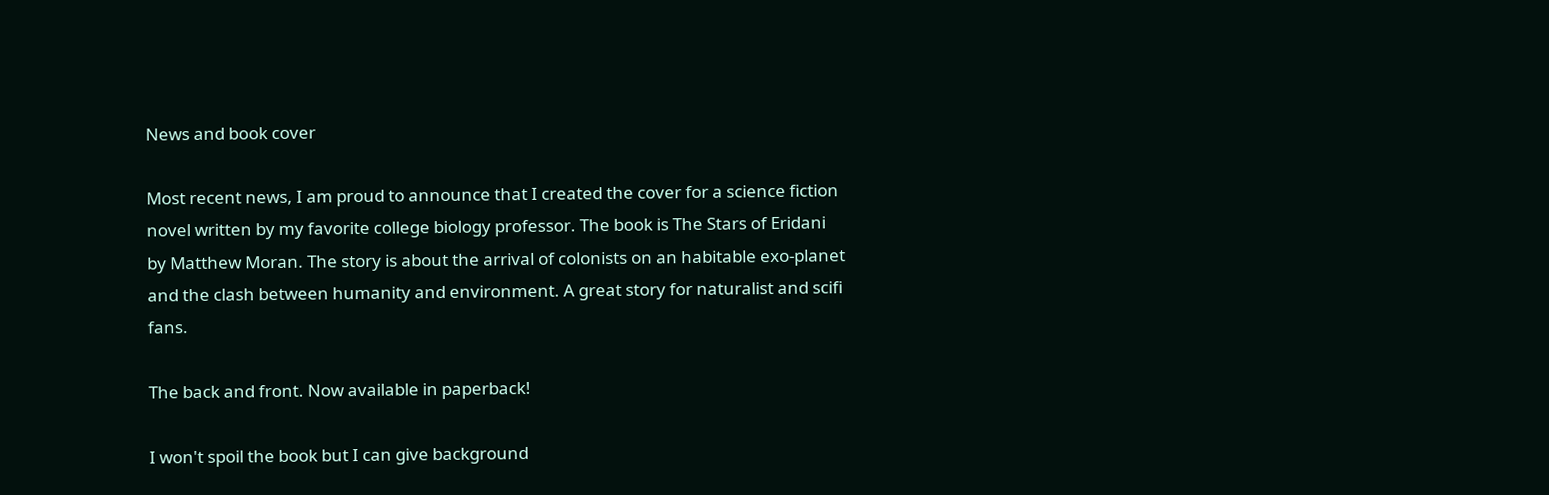News and book cover

Most recent news, I am proud to announce that I created the cover for a science fiction novel written by my favorite college biology professor. The book is The Stars of Eridani by Matthew Moran. The story is about the arrival of colonists on an habitable exo-planet and the clash between humanity and environment. A great story for naturalist and scifi fans.

The back and front. Now available in paperback!

I won't spoil the book but I can give background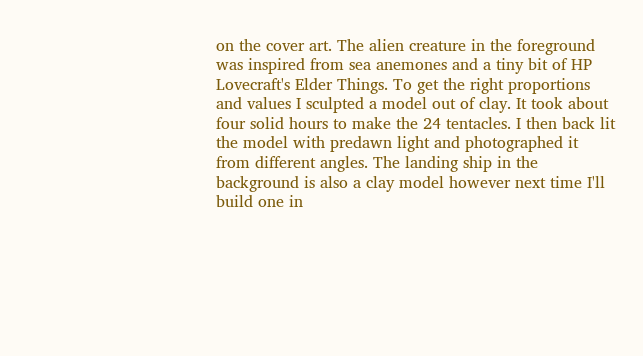on the cover art. The alien creature in the foreground was inspired from sea anemones and a tiny bit of HP Lovecraft's Elder Things. To get the right proportions and values I sculpted a model out of clay. It took about four solid hours to make the 24 tentacles. I then back lit the model with predawn light and photographed it from different angles. The landing ship in the background is also a clay model however next time I'll build one in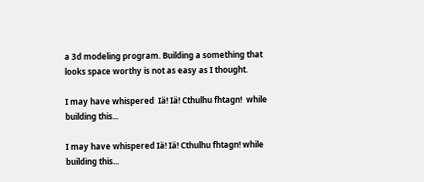a 3d modeling program. Building a something that looks space worthy is not as easy as I thought.

I may have whispered  Iä! Iä! Cthulhu fhtagn!  while building this...

I may have whispered Iä! Iä! Cthulhu fhtagn! while building this...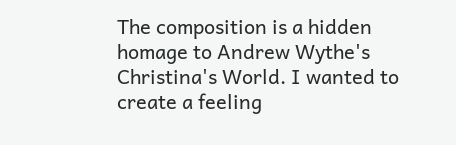The composition is a hidden homage to Andrew Wythe's Christina's World. I wanted to create a feeling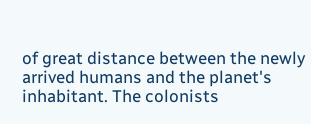of great distance between the newly arrived humans and the planet's inhabitant. The colonists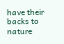have their backs to nature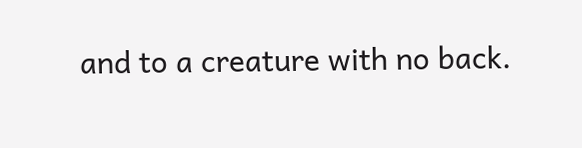and to a creature with no back.